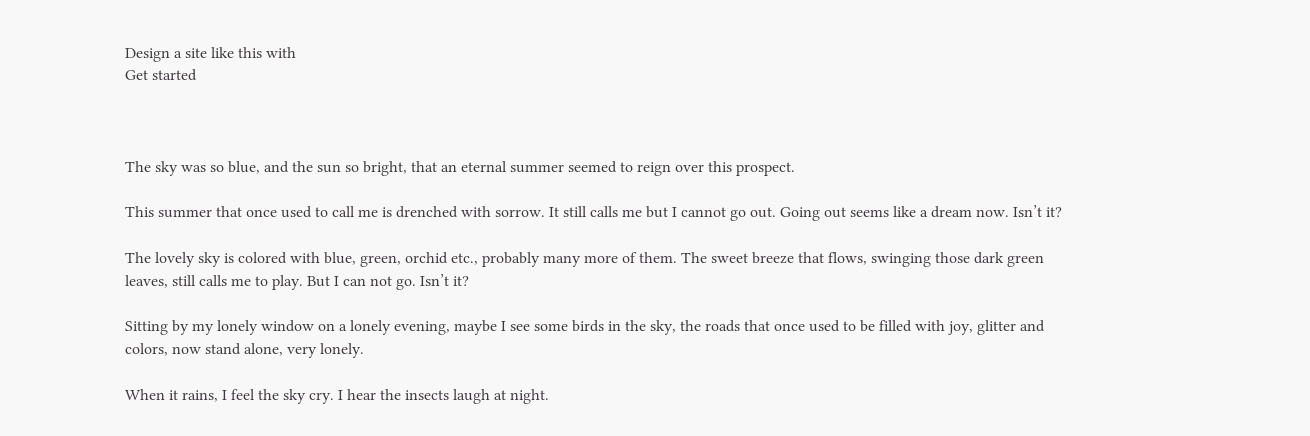Design a site like this with
Get started



The sky was so blue, and the sun so bright, that an eternal summer seemed to reign over this prospect.

This summer that once used to call me is drenched with sorrow. It still calls me but I cannot go out. Going out seems like a dream now. Isn’t it?

The lovely sky is colored with blue, green, orchid etc., probably many more of them. The sweet breeze that flows, swinging those dark green leaves, still calls me to play. But I can not go. Isn’t it?

Sitting by my lonely window on a lonely evening, maybe I see some birds in the sky, the roads that once used to be filled with joy, glitter and colors, now stand alone, very lonely.

When it rains, I feel the sky cry. I hear the insects laugh at night.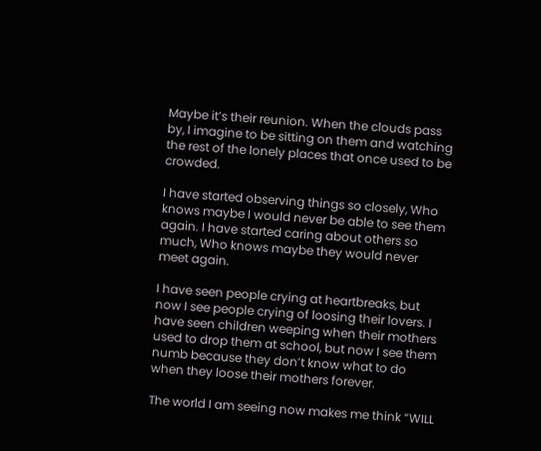Maybe it’s their reunion. When the clouds pass by, I imagine to be sitting on them and watching the rest of the lonely places that once used to be crowded.

I have started observing things so closely, Who knows maybe I would never be able to see them again. I have started caring about others so much, Who knows maybe they would never meet again.

I have seen people crying at heartbreaks, but now I see people crying of loosing their lovers. I have seen children weeping when their mothers used to drop them at school, but now I see them numb because they don’t know what to do when they loose their mothers forever.

The world I am seeing now makes me think “WILL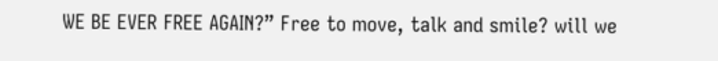WE BE EVER FREE AGAIN?” Free to move, talk and smile? will we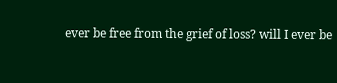ever be free from the grief of loss? will I ever be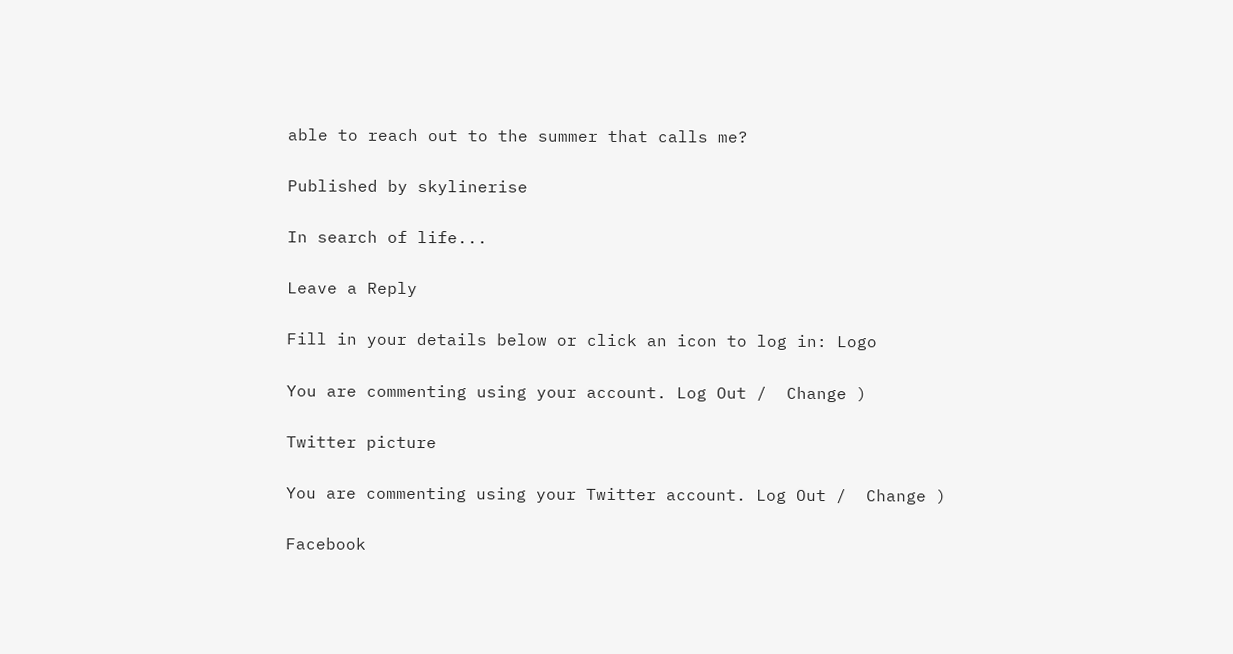able to reach out to the summer that calls me?

Published by skylinerise

In search of life...

Leave a Reply

Fill in your details below or click an icon to log in: Logo

You are commenting using your account. Log Out /  Change )

Twitter picture

You are commenting using your Twitter account. Log Out /  Change )

Facebook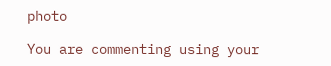photo

You are commenting using your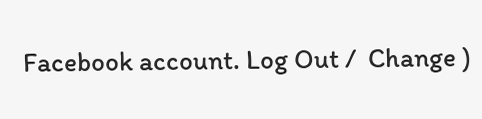Facebook account. Log Out /  Change )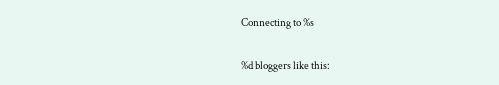Connecting to %s

%d bloggers like this: